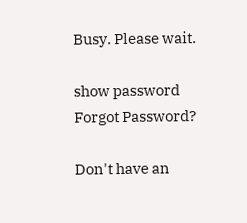Busy. Please wait.

show password
Forgot Password?

Don't have an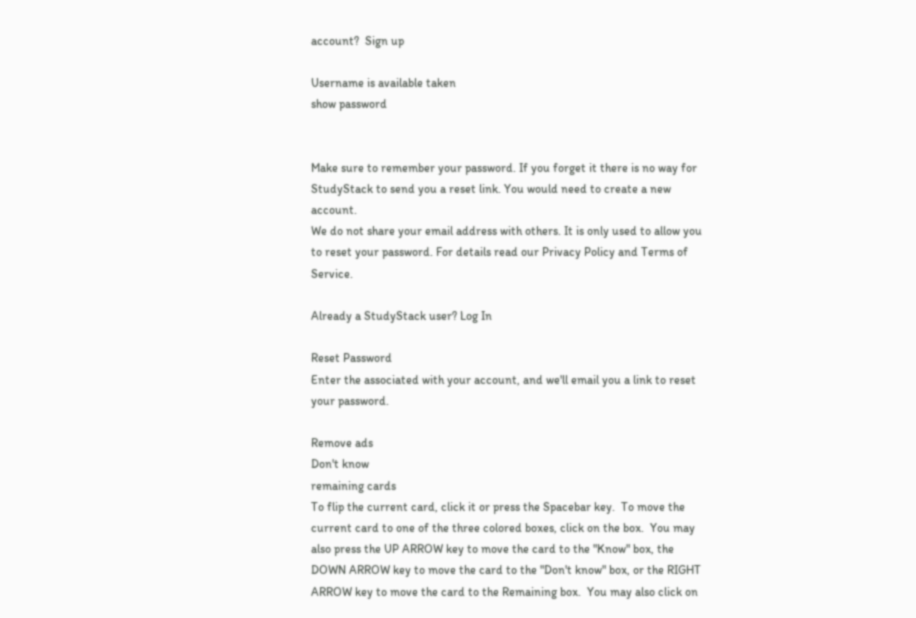account?  Sign up

Username is available taken
show password


Make sure to remember your password. If you forget it there is no way for StudyStack to send you a reset link. You would need to create a new account.
We do not share your email address with others. It is only used to allow you to reset your password. For details read our Privacy Policy and Terms of Service.

Already a StudyStack user? Log In

Reset Password
Enter the associated with your account, and we'll email you a link to reset your password.

Remove ads
Don't know
remaining cards
To flip the current card, click it or press the Spacebar key.  To move the current card to one of the three colored boxes, click on the box.  You may also press the UP ARROW key to move the card to the "Know" box, the DOWN ARROW key to move the card to the "Don't know" box, or the RIGHT ARROW key to move the card to the Remaining box.  You may also click on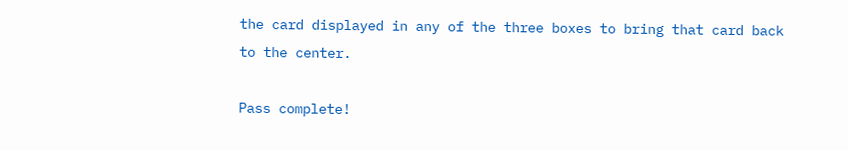the card displayed in any of the three boxes to bring that card back to the center.

Pass complete!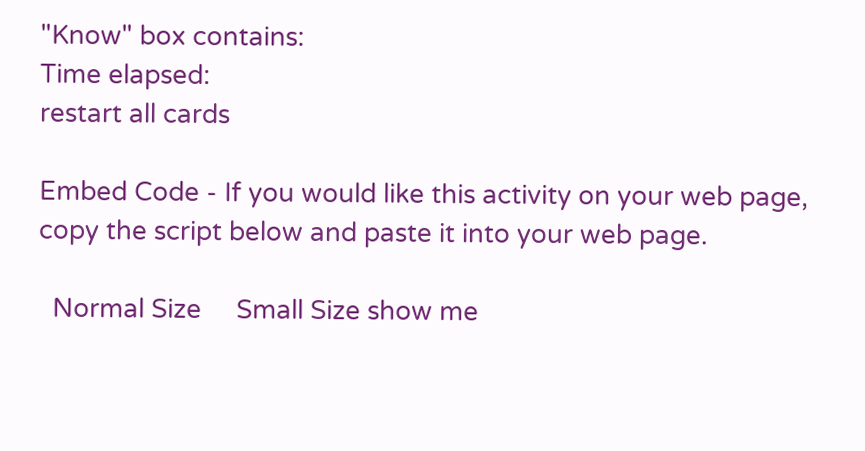"Know" box contains:
Time elapsed:
restart all cards

Embed Code - If you would like this activity on your web page, copy the script below and paste it into your web page.

  Normal Size     Small Size show me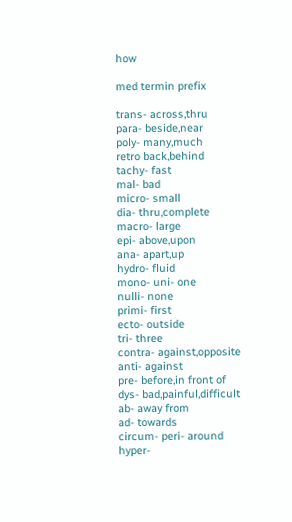how

med termin prefix

trans- across,thru
para- beside,near
poly- many,much
retro back,behind
tachy- fast
mal- bad
micro- small
dia- thru,complete
macro- large
epi- above,upon
ana- apart,up
hydro- fluid
mono- uni- one
nulli- none
primi- first
ecto- outside
tri- three
contra- against,opposite
anti- against
pre- before,in front of
dys- bad,painful,difficult
ab- away from
ad- towards
circum- peri- around
hyper-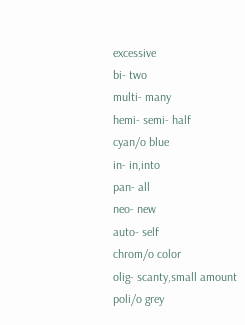excessive
bi- two
multi- many
hemi- semi- half
cyan/o blue
in- in,into
pan- all
neo- new
auto- self
chrom/o color
olig- scanty,small amount
poli/o grey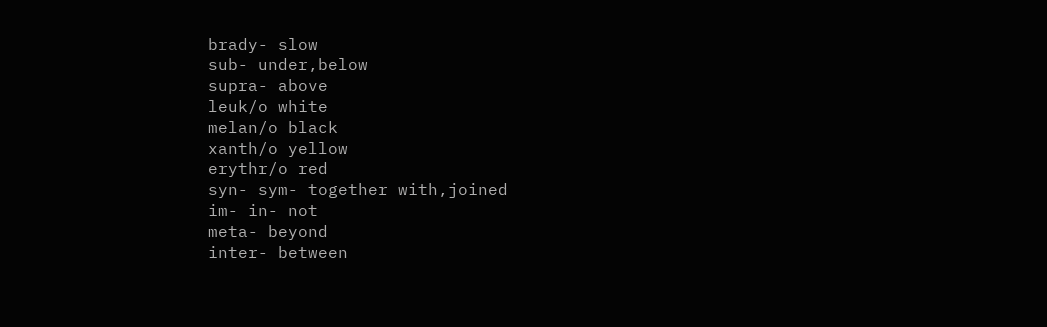brady- slow
sub- under,below
supra- above
leuk/o white
melan/o black
xanth/o yellow
erythr/o red
syn- sym- together with,joined
im- in- not
meta- beyond
inter- between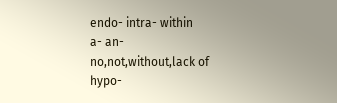endo- intra- within
a- an- no,not,without,lack of
hypo-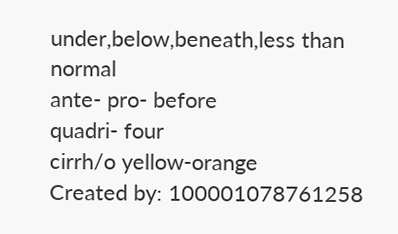under,below,beneath,less than normal
ante- pro- before
quadri- four
cirrh/o yellow-orange
Created by: 100001078761258